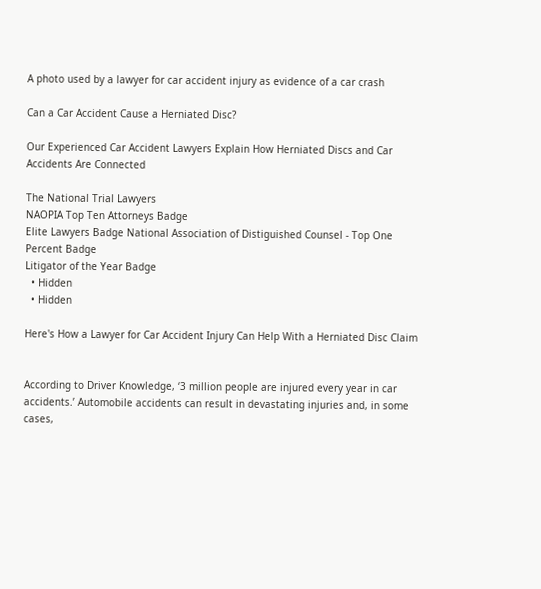A photo used by a lawyer for car accident injury as evidence of a car crash

Can a Car Accident Cause a Herniated Disc?

Our Experienced Car Accident Lawyers Explain How Herniated Discs and Car Accidents Are Connected

The National Trial Lawyers
NAOPIA Top Ten Attorneys Badge
Elite Lawyers Badge National Association of Distiguished Counsel - Top One Percent Badge
Litigator of the Year Badge
  • Hidden
  • Hidden

Here's How a Lawyer for Car Accident Injury Can Help With a Herniated Disc Claim


According to Driver Knowledge, ‘3 million people are injured every year in car accidents.’ Automobile accidents can result in devastating injuries and, in some cases,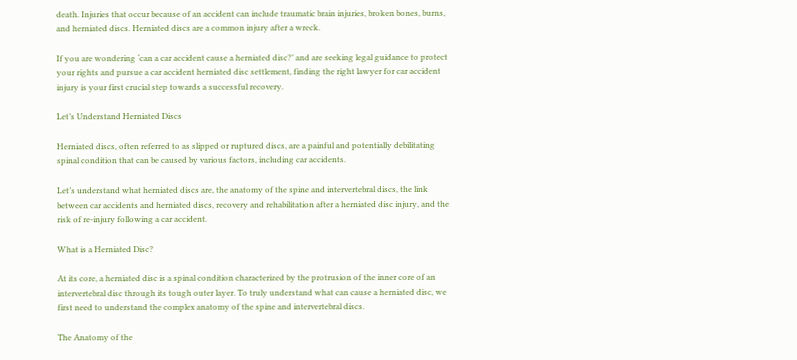death. Injuries that occur because of an accident can include traumatic brain injuries, broken bones, burns, and herniated discs. Herniated discs are a common injury after a wreck.

If you are wondering ‘can a car accident cause a herniated disc?’ and are seeking legal guidance to protect your rights and pursue a car accident herniated disc settlement, finding the right lawyer for car accident injury is your first crucial step towards a successful recovery.

Let’s Understand Herniated Discs

Herniated discs, often referred to as slipped or ruptured discs, are a painful and potentially debilitating spinal condition that can be caused by various factors, including car accidents.

Let’s understand what herniated discs are, the anatomy of the spine and intervertebral discs, the link between car accidents and herniated discs, recovery and rehabilitation after a herniated disc injury, and the risk of re-injury following a car accident.

What is a Herniated Disc?

At its core, a herniated disc is a spinal condition characterized by the protrusion of the inner core of an intervertebral disc through its tough outer layer. To truly understand what can cause a herniated disc, we first need to understand the complex anatomy of the spine and intervertebral discs.

The Anatomy of the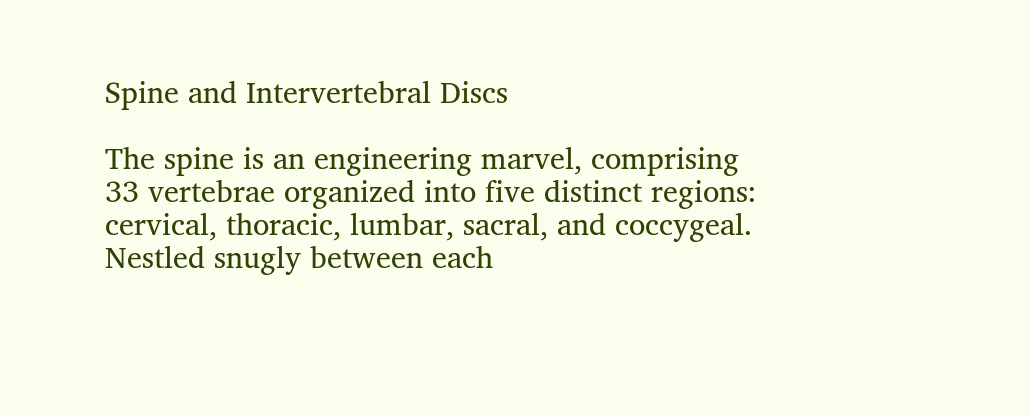Spine and Intervertebral Discs

The spine is an engineering marvel, comprising 33 vertebrae organized into five distinct regions: cervical, thoracic, lumbar, sacral, and coccygeal. Nestled snugly between each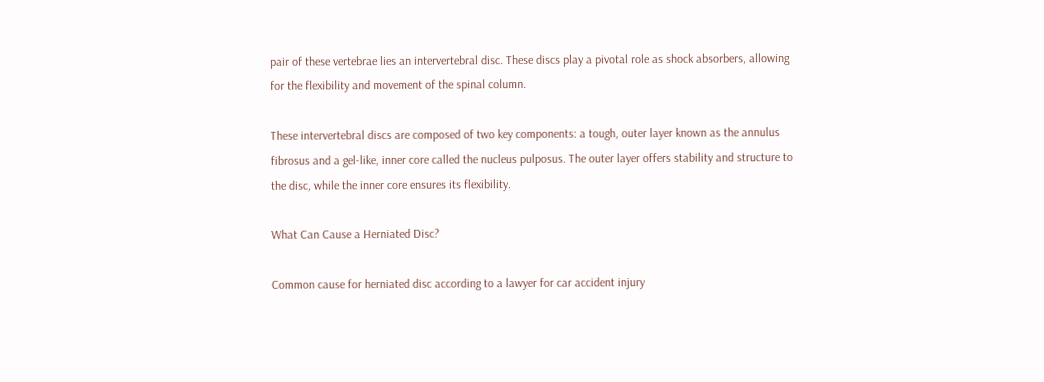pair of these vertebrae lies an intervertebral disc. These discs play a pivotal role as shock absorbers, allowing for the flexibility and movement of the spinal column.

These intervertebral discs are composed of two key components: a tough, outer layer known as the annulus fibrosus and a gel-like, inner core called the nucleus pulposus. The outer layer offers stability and structure to the disc, while the inner core ensures its flexibility.

What Can Cause a Herniated Disc?

Common cause for herniated disc according to a lawyer for car accident injury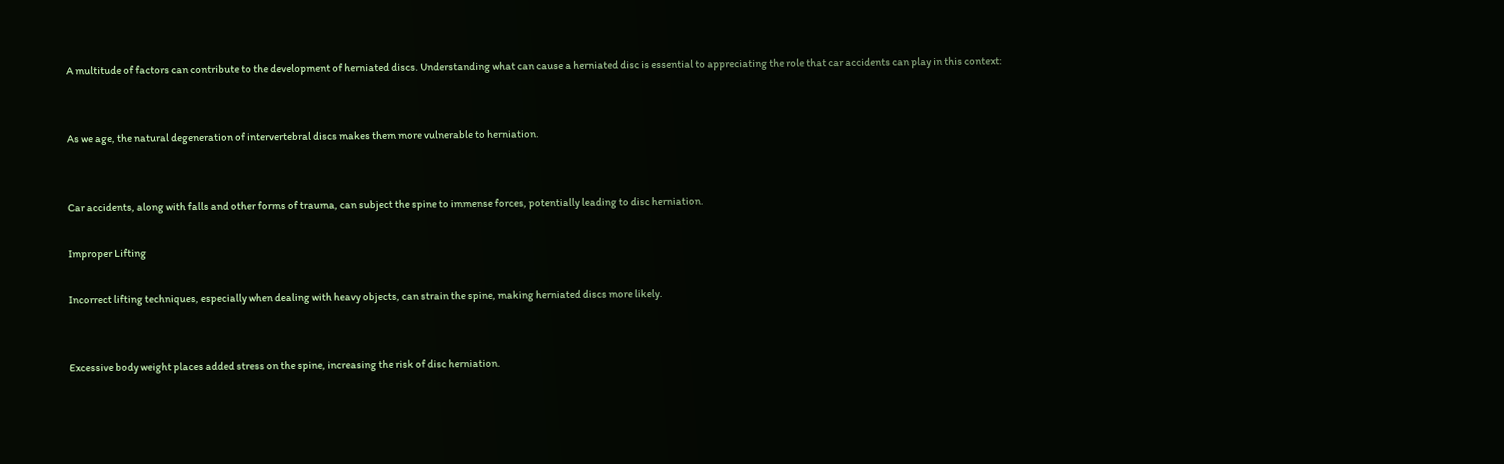A multitude of factors can contribute to the development of herniated discs. Understanding what can cause a herniated disc is essential to appreciating the role that car accidents can play in this context:


As we age, the natural degeneration of intervertebral discs makes them more vulnerable to herniation.


Car accidents, along with falls and other forms of trauma, can subject the spine to immense forces, potentially leading to disc herniation.

Improper Lifting

Incorrect lifting techniques, especially when dealing with heavy objects, can strain the spine, making herniated discs more likely.


Excessive body weight places added stress on the spine, increasing the risk of disc herniation.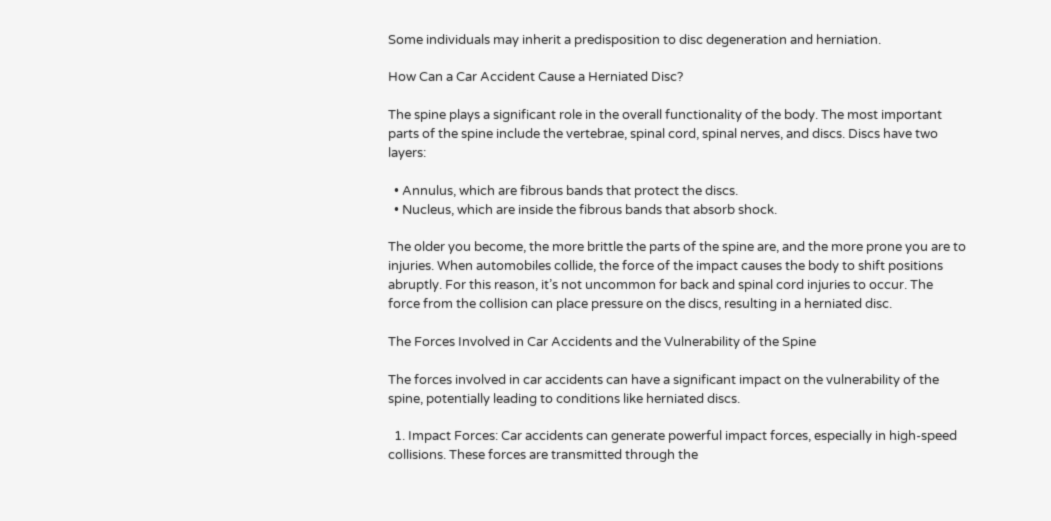Some individuals may inherit a predisposition to disc degeneration and herniation.

How Can a Car Accident Cause a Herniated Disc?

The spine plays a significant role in the overall functionality of the body. The most important parts of the spine include the vertebrae, spinal cord, spinal nerves, and discs. Discs have two layers:

  • Annulus, which are fibrous bands that protect the discs.
  • Nucleus, which are inside the fibrous bands that absorb shock.

The older you become, the more brittle the parts of the spine are, and the more prone you are to injuries. When automobiles collide, the force of the impact causes the body to shift positions abruptly. For this reason, it’s not uncommon for back and spinal cord injuries to occur. The force from the collision can place pressure on the discs, resulting in a herniated disc.

The Forces Involved in Car Accidents and the Vulnerability of the Spine

The forces involved in car accidents can have a significant impact on the vulnerability of the spine, potentially leading to conditions like herniated discs.

  1. Impact Forces: Car accidents can generate powerful impact forces, especially in high-speed collisions. These forces are transmitted through the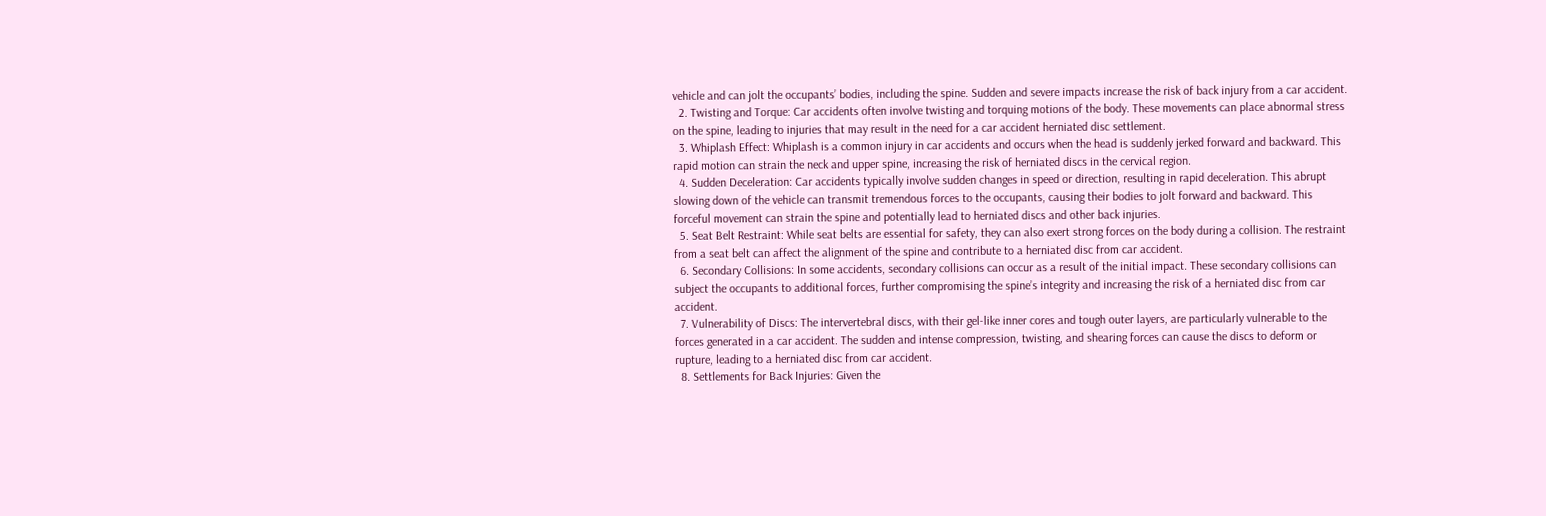vehicle and can jolt the occupants’ bodies, including the spine. Sudden and severe impacts increase the risk of back injury from a car accident.
  2. Twisting and Torque: Car accidents often involve twisting and torquing motions of the body. These movements can place abnormal stress on the spine, leading to injuries that may result in the need for a car accident herniated disc settlement.
  3. Whiplash Effect: Whiplash is a common injury in car accidents and occurs when the head is suddenly jerked forward and backward. This rapid motion can strain the neck and upper spine, increasing the risk of herniated discs in the cervical region.
  4. Sudden Deceleration: Car accidents typically involve sudden changes in speed or direction, resulting in rapid deceleration. This abrupt slowing down of the vehicle can transmit tremendous forces to the occupants, causing their bodies to jolt forward and backward. This forceful movement can strain the spine and potentially lead to herniated discs and other back injuries.
  5. Seat Belt Restraint: While seat belts are essential for safety, they can also exert strong forces on the body during a collision. The restraint from a seat belt can affect the alignment of the spine and contribute to a herniated disc from car accident.
  6. Secondary Collisions: In some accidents, secondary collisions can occur as a result of the initial impact. These secondary collisions can subject the occupants to additional forces, further compromising the spine’s integrity and increasing the risk of a herniated disc from car accident.
  7. Vulnerability of Discs: The intervertebral discs, with their gel-like inner cores and tough outer layers, are particularly vulnerable to the forces generated in a car accident. The sudden and intense compression, twisting, and shearing forces can cause the discs to deform or rupture, leading to a herniated disc from car accident.
  8. Settlements for Back Injuries: Given the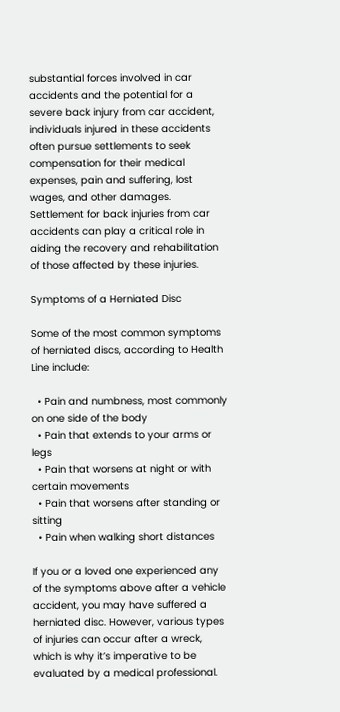substantial forces involved in car accidents and the potential for a severe back injury from car accident, individuals injured in these accidents often pursue settlements to seek compensation for their medical expenses, pain and suffering, lost wages, and other damages. Settlement for back injuries from car accidents can play a critical role in aiding the recovery and rehabilitation of those affected by these injuries.

Symptoms of a Herniated Disc

Some of the most common symptoms of herniated discs, according to Health Line include:

  • Pain and numbness, most commonly on one side of the body
  • Pain that extends to your arms or legs
  • Pain that worsens at night or with certain movements
  • Pain that worsens after standing or sitting
  • Pain when walking short distances

If you or a loved one experienced any of the symptoms above after a vehicle accident, you may have suffered a herniated disc. However, various types of injuries can occur after a wreck, which is why it’s imperative to be evaluated by a medical professional.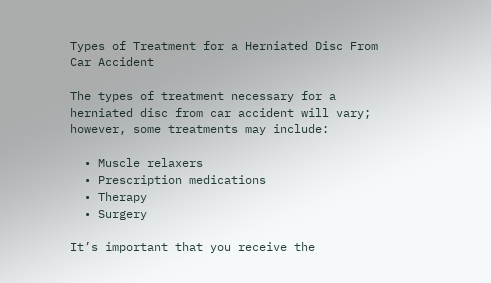Types of Treatment for a Herniated Disc From Car Accident

The types of treatment necessary for a herniated disc from car accident will vary; however, some treatments may include:

  • Muscle relaxers
  • Prescription medications
  • Therapy
  • Surgery

It’s important that you receive the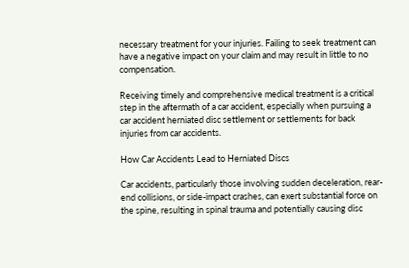necessary treatment for your injuries. Failing to seek treatment can have a negative impact on your claim and may result in little to no compensation.

Receiving timely and comprehensive medical treatment is a critical step in the aftermath of a car accident, especially when pursuing a car accident herniated disc settlement or settlements for back injuries from car accidents.

How Car Accidents Lead to Herniated Discs

Car accidents, particularly those involving sudden deceleration, rear-end collisions, or side-impact crashes, can exert substantial force on the spine, resulting in spinal trauma and potentially causing disc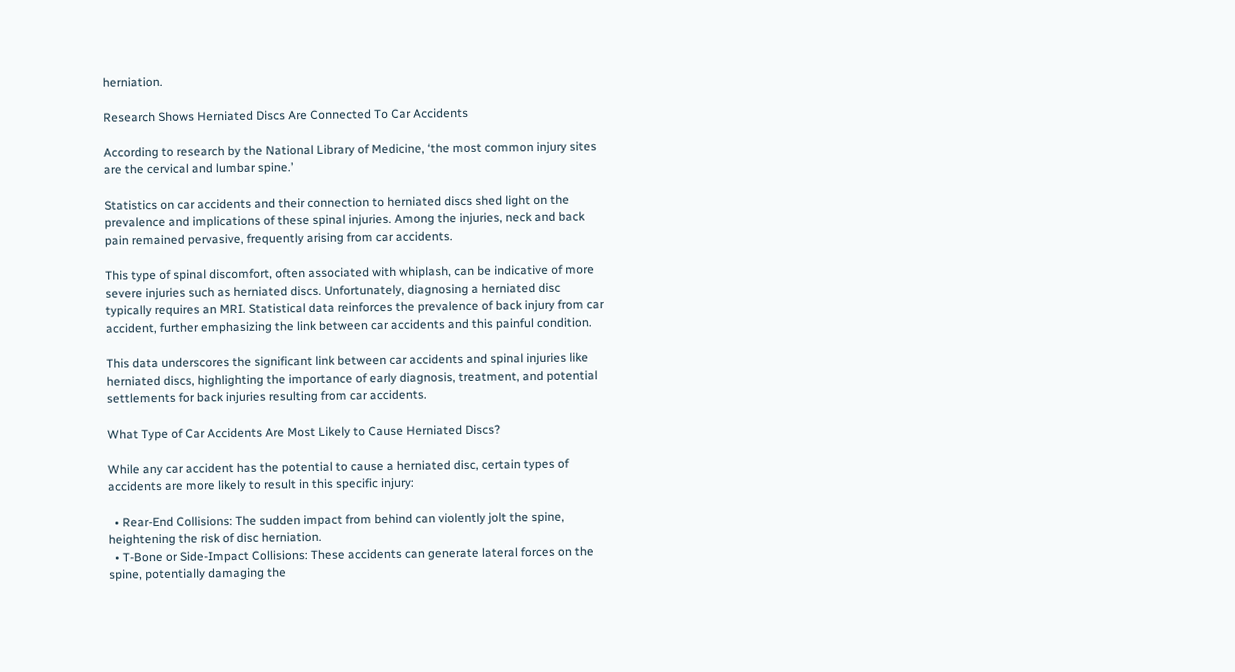herniation.

Research Shows Herniated Discs Are Connected To Car Accidents

According to research by the National Library of Medicine, ‘the most common injury sites are the cervical and lumbar spine.’

Statistics on car accidents and their connection to herniated discs shed light on the prevalence and implications of these spinal injuries. Among the injuries, neck and back pain remained pervasive, frequently arising from car accidents.

This type of spinal discomfort, often associated with whiplash, can be indicative of more severe injuries such as herniated discs. Unfortunately, diagnosing a herniated disc typically requires an MRI. Statistical data reinforces the prevalence of back injury from car accident, further emphasizing the link between car accidents and this painful condition.

This data underscores the significant link between car accidents and spinal injuries like herniated discs, highlighting the importance of early diagnosis, treatment, and potential settlements for back injuries resulting from car accidents.

What Type of Car Accidents Are Most Likely to Cause Herniated Discs?

While any car accident has the potential to cause a herniated disc, certain types of accidents are more likely to result in this specific injury:

  • Rear-End Collisions: The sudden impact from behind can violently jolt the spine, heightening the risk of disc herniation.
  • T-Bone or Side-Impact Collisions: These accidents can generate lateral forces on the spine, potentially damaging the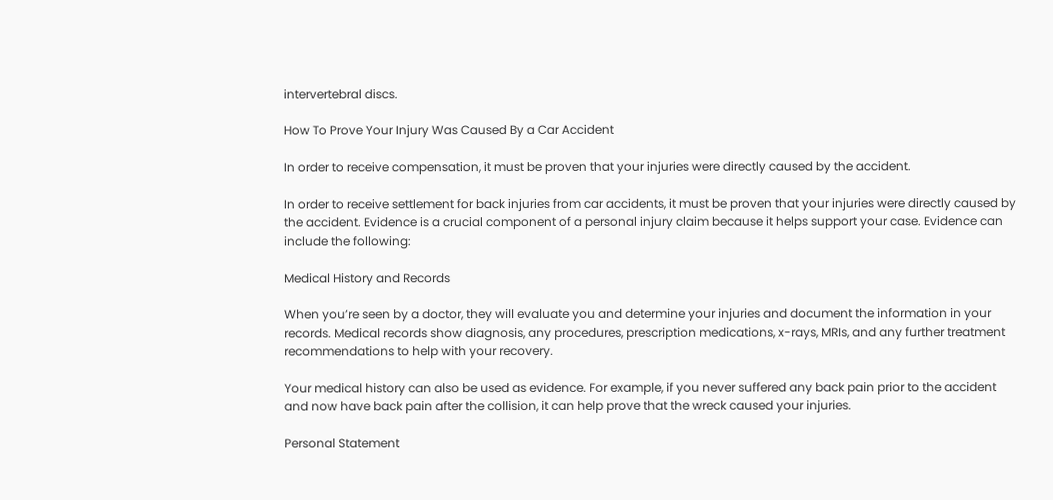intervertebral discs.

How To Prove Your Injury Was Caused By a Car Accident

In order to receive compensation, it must be proven that your injuries were directly caused by the accident.

In order to receive settlement for back injuries from car accidents, it must be proven that your injuries were directly caused by the accident. Evidence is a crucial component of a personal injury claim because it helps support your case. Evidence can include the following:

Medical History and Records

When you’re seen by a doctor, they will evaluate you and determine your injuries and document the information in your records. Medical records show diagnosis, any procedures, prescription medications, x-rays, MRIs, and any further treatment recommendations to help with your recovery.

Your medical history can also be used as evidence. For example, if you never suffered any back pain prior to the accident and now have back pain after the collision, it can help prove that the wreck caused your injuries.

Personal Statement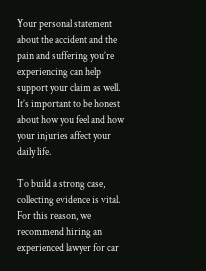Your personal statement about the accident and the pain and suffering you’re experiencing can help support your claim as well. It’s important to be honest about how you feel and how your injuries affect your daily life.

To build a strong case, collecting evidence is vital. For this reason, we recommend hiring an experienced lawyer for car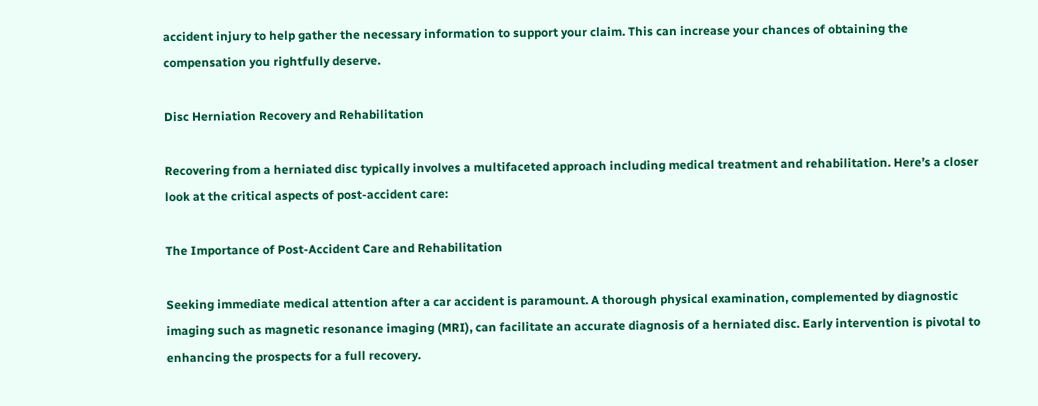accident injury to help gather the necessary information to support your claim. This can increase your chances of obtaining the compensation you rightfully deserve.

Disc Herniation Recovery and Rehabilitation

Recovering from a herniated disc typically involves a multifaceted approach including medical treatment and rehabilitation. Here’s a closer look at the critical aspects of post-accident care:

The Importance of Post-Accident Care and Rehabilitation

Seeking immediate medical attention after a car accident is paramount. A thorough physical examination, complemented by diagnostic imaging such as magnetic resonance imaging (MRI), can facilitate an accurate diagnosis of a herniated disc. Early intervention is pivotal to enhancing the prospects for a full recovery.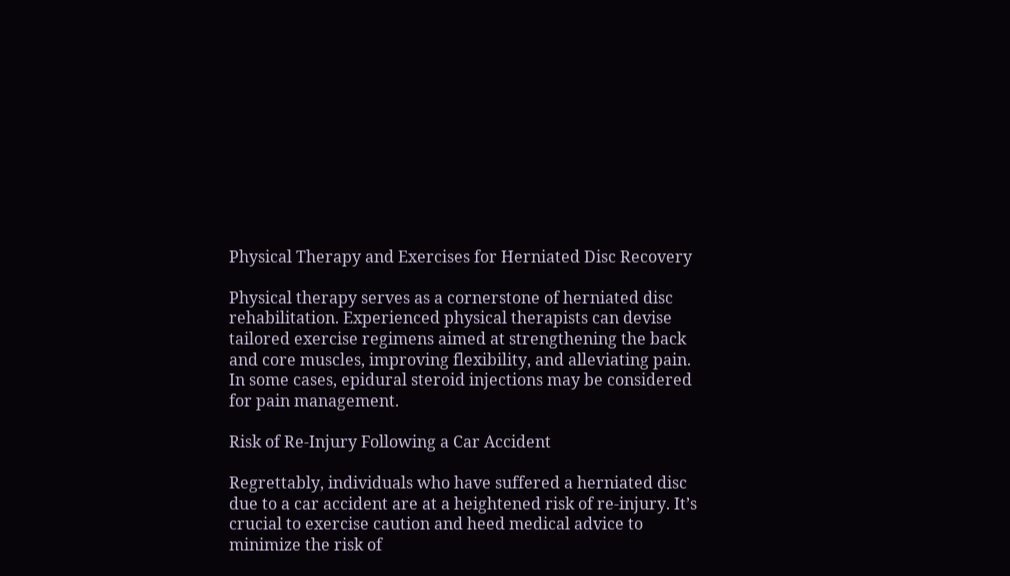Physical Therapy and Exercises for Herniated Disc Recovery

Physical therapy serves as a cornerstone of herniated disc rehabilitation. Experienced physical therapists can devise tailored exercise regimens aimed at strengthening the back and core muscles, improving flexibility, and alleviating pain. In some cases, epidural steroid injections may be considered for pain management.

Risk of Re-Injury Following a Car Accident

Regrettably, individuals who have suffered a herniated disc due to a car accident are at a heightened risk of re-injury. It’s crucial to exercise caution and heed medical advice to minimize the risk of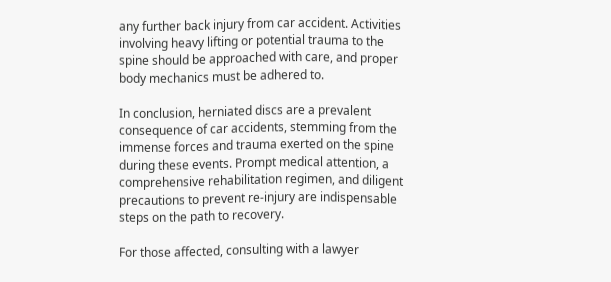any further back injury from car accident. Activities involving heavy lifting or potential trauma to the spine should be approached with care, and proper body mechanics must be adhered to.

In conclusion, herniated discs are a prevalent consequence of car accidents, stemming from the immense forces and trauma exerted on the spine during these events. Prompt medical attention, a comprehensive rehabilitation regimen, and diligent precautions to prevent re-injury are indispensable steps on the path to recovery.

For those affected, consulting with a lawyer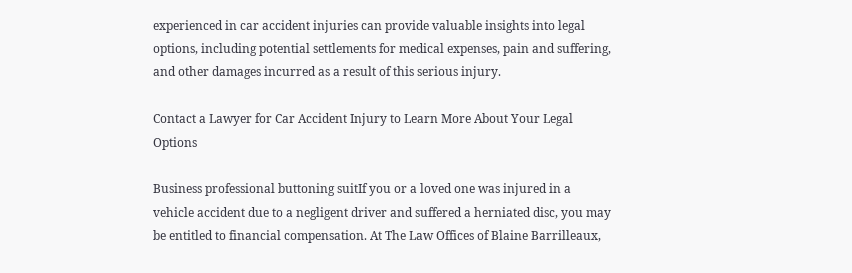experienced in car accident injuries can provide valuable insights into legal options, including potential settlements for medical expenses, pain and suffering, and other damages incurred as a result of this serious injury.

Contact a Lawyer for Car Accident Injury to Learn More About Your Legal Options

Business professional buttoning suitIf you or a loved one was injured in a vehicle accident due to a negligent driver and suffered a herniated disc, you may be entitled to financial compensation. At The Law Offices of Blaine Barrilleaux,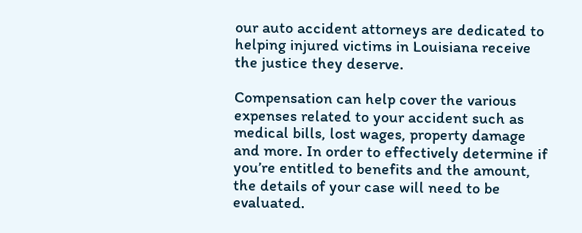our auto accident attorneys are dedicated to helping injured victims in Louisiana receive the justice they deserve.

Compensation can help cover the various expenses related to your accident such as medical bills, lost wages, property damage and more. In order to effectively determine if you’re entitled to benefits and the amount, the details of your case will need to be evaluated.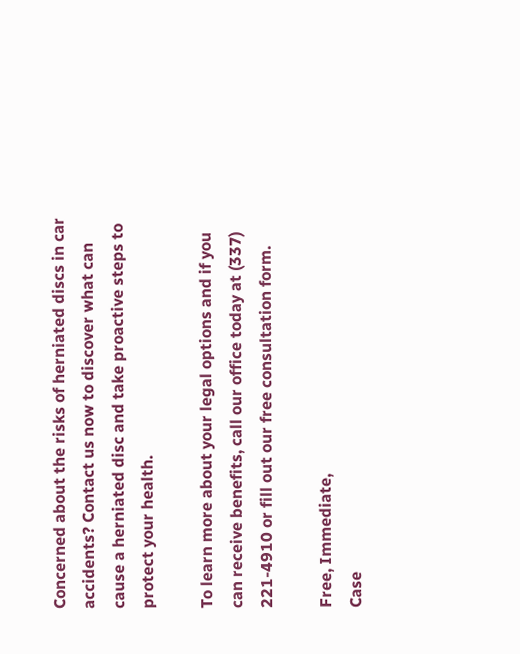Concerned about the risks of herniated discs in car accidents? Contact us now to discover what can cause a herniated disc and take proactive steps to protect your health.

To learn more about your legal options and if you can receive benefits, call our office today at (337) 221-4910 or fill out our free consultation form.

Free, Immediate,
Case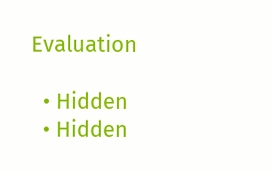Evaluation

  • Hidden
  • Hidden